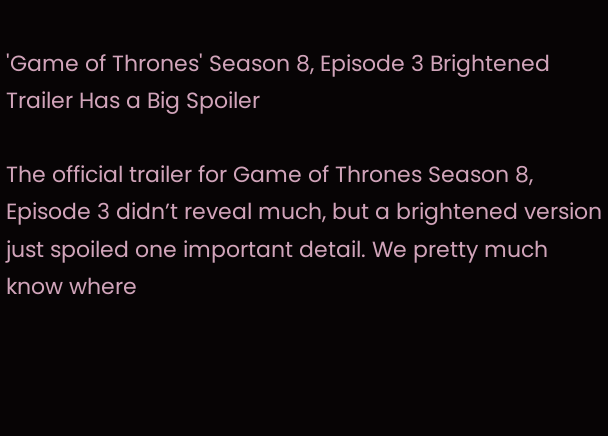'Game of Thrones' Season 8, Episode 3 Brightened Trailer Has a Big Spoiler

The official trailer for Game of Thrones Season 8, Episode 3 didn’t reveal much, but a brightened version just spoiled one important detail. We pretty much know where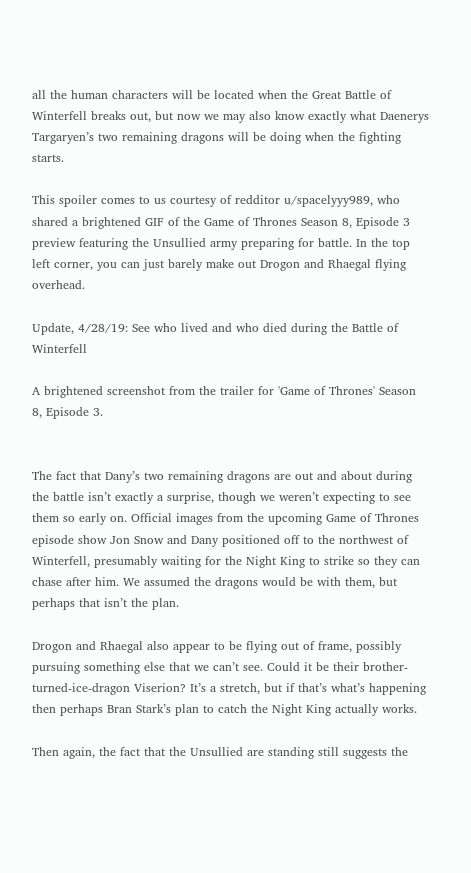all the human characters will be located when the Great Battle of Winterfell breaks out, but now we may also know exactly what Daenerys Targaryen’s two remaining dragons will be doing when the fighting starts.

This spoiler comes to us courtesy of redditor u/spacelyyy989, who shared a brightened GIF of the Game of Thrones Season 8, Episode 3 preview featuring the Unsullied army preparing for battle. In the top left corner, you can just barely make out Drogon and Rhaegal flying overhead.

Update, 4/28/19: See who lived and who died during the Battle of Winterfell

A brightened screenshot from the trailer for 'Game of Thrones' Season 8, Episode 3.


The fact that Dany’s two remaining dragons are out and about during the battle isn’t exactly a surprise, though we weren’t expecting to see them so early on. Official images from the upcoming Game of Thrones episode show Jon Snow and Dany positioned off to the northwest of Winterfell, presumably waiting for the Night King to strike so they can chase after him. We assumed the dragons would be with them, but perhaps that isn’t the plan.

Drogon and Rhaegal also appear to be flying out of frame, possibly pursuing something else that we can’t see. Could it be their brother-turned-ice-dragon Viserion? It’s a stretch, but if that’s what’s happening then perhaps Bran Stark’s plan to catch the Night King actually works.

Then again, the fact that the Unsullied are standing still suggests the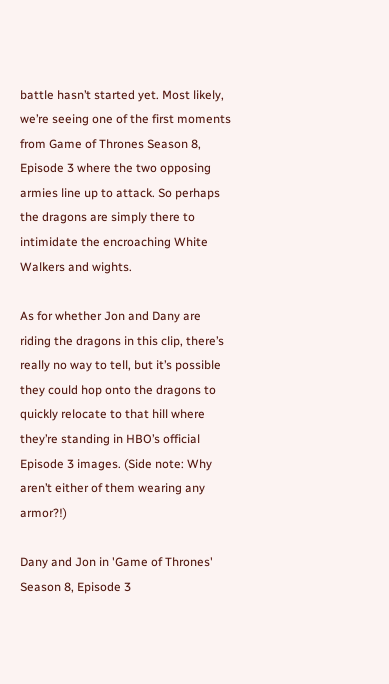battle hasn’t started yet. Most likely, we’re seeing one of the first moments from Game of Thrones Season 8, Episode 3 where the two opposing armies line up to attack. So perhaps the dragons are simply there to intimidate the encroaching White Walkers and wights.

As for whether Jon and Dany are riding the dragons in this clip, there’s really no way to tell, but it’s possible they could hop onto the dragons to quickly relocate to that hill where they’re standing in HBO’s official Episode 3 images. (Side note: Why aren’t either of them wearing any armor?!)

Dany and Jon in 'Game of Thrones' Season 8, Episode 3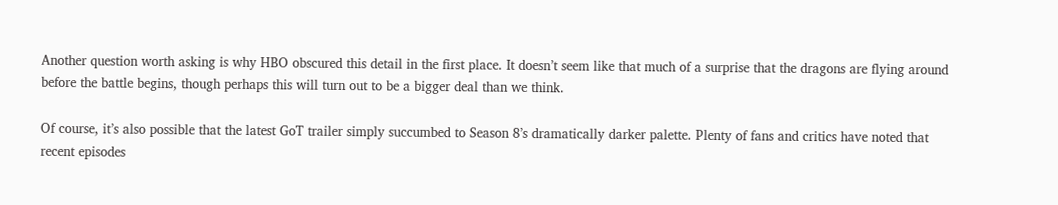Another question worth asking is why HBO obscured this detail in the first place. It doesn’t seem like that much of a surprise that the dragons are flying around before the battle begins, though perhaps this will turn out to be a bigger deal than we think.

Of course, it’s also possible that the latest GoT trailer simply succumbed to Season 8’s dramatically darker palette. Plenty of fans and critics have noted that recent episodes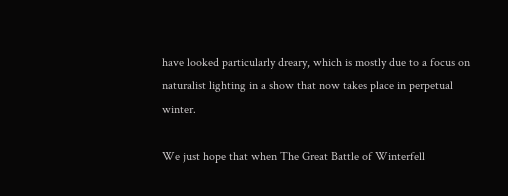have looked particularly dreary, which is mostly due to a focus on naturalist lighting in a show that now takes place in perpetual winter.

We just hope that when The Great Battle of Winterfell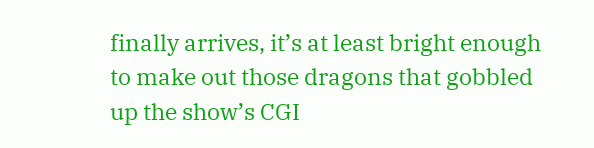finally arrives, it’s at least bright enough to make out those dragons that gobbled up the show’s CGI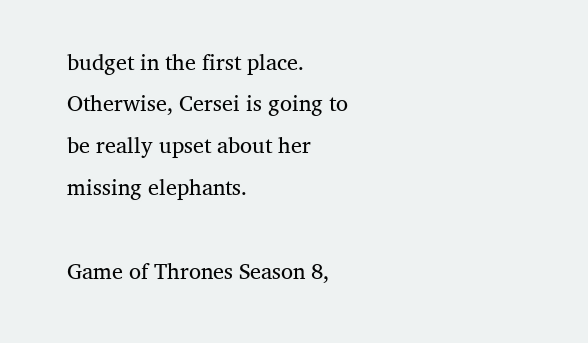budget in the first place. Otherwise, Cersei is going to be really upset about her missing elephants.

Game of Thrones Season 8,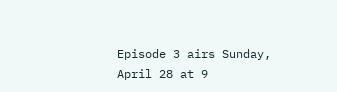Episode 3 airs Sunday, April 28 at 9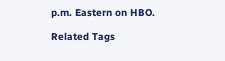p.m. Eastern on HBO.

Related Tags